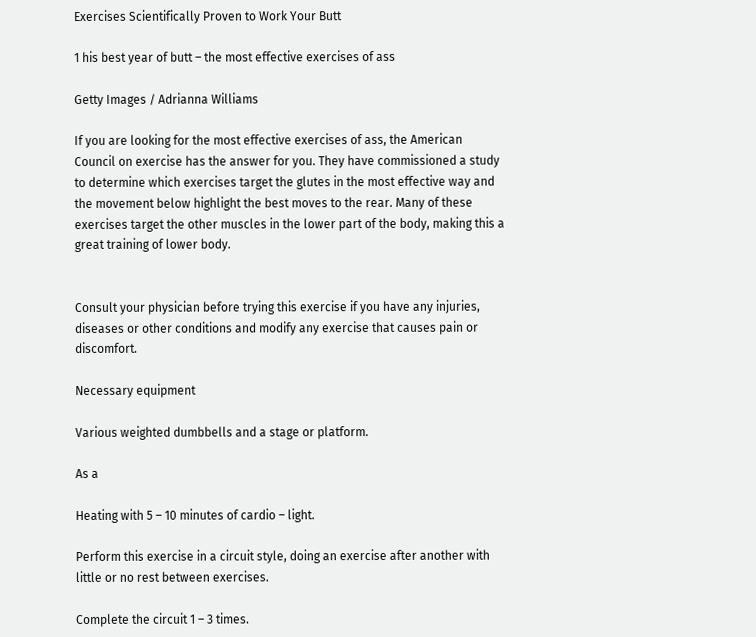Exercises Scientifically Proven to Work Your Butt

1 his best year of butt – the most effective exercises of ass

Getty Images / Adrianna Williams

If you are looking for the most effective exercises of ass, the American Council on exercise has the answer for you. They have commissioned a study to determine which exercises target the glutes in the most effective way and the movement below highlight the best moves to the rear. Many of these exercises target the other muscles in the lower part of the body, making this a great training of lower body.


Consult your physician before trying this exercise if you have any injuries, diseases or other conditions and modify any exercise that causes pain or discomfort.

Necessary equipment

Various weighted dumbbells and a stage or platform.

As a

Heating with 5 – 10 minutes of cardio – light.

Perform this exercise in a circuit style, doing an exercise after another with little or no rest between exercises.

Complete the circuit 1 – 3 times.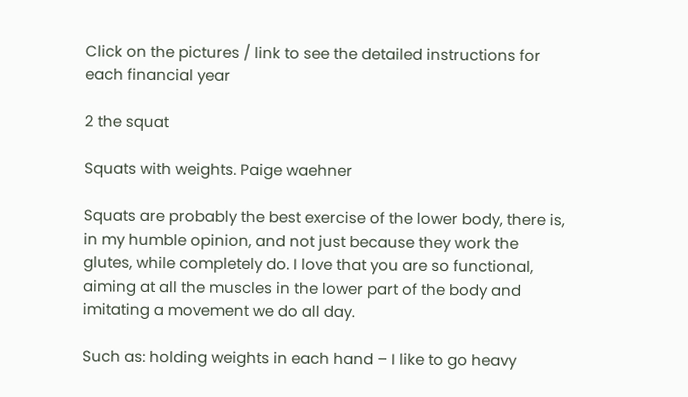Click on the pictures / link to see the detailed instructions for each financial year

2 the squat

Squats with weights. Paige waehner

Squats are probably the best exercise of the lower body, there is, in my humble opinion, and not just because they work the glutes, while completely do. I love that you are so functional, aiming at all the muscles in the lower part of the body and imitating a movement we do all day.

Such as: holding weights in each hand – I like to go heavy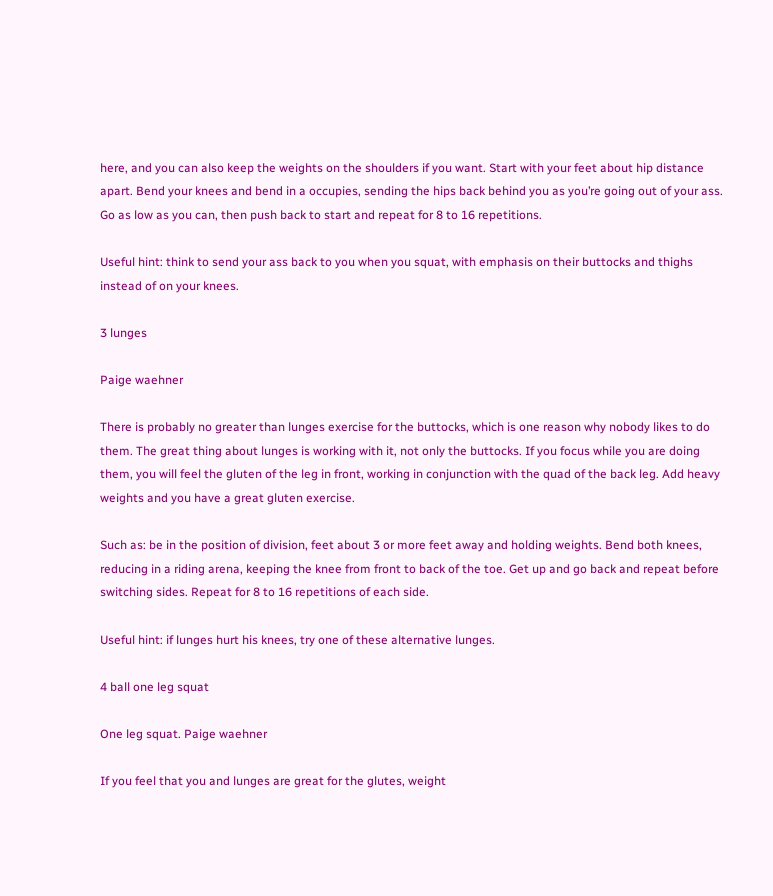here, and you can also keep the weights on the shoulders if you want. Start with your feet about hip distance apart. Bend your knees and bend in a occupies, sending the hips back behind you as you’re going out of your ass. Go as low as you can, then push back to start and repeat for 8 to 16 repetitions.

Useful hint: think to send your ass back to you when you squat, with emphasis on their buttocks and thighs instead of on your knees.

3 lunges

Paige waehner

There is probably no greater than lunges exercise for the buttocks, which is one reason why nobody likes to do them. The great thing about lunges is working with it, not only the buttocks. If you focus while you are doing them, you will feel the gluten of the leg in front, working in conjunction with the quad of the back leg. Add heavy weights and you have a great gluten exercise.

Such as: be in the position of division, feet about 3 or more feet away and holding weights. Bend both knees, reducing in a riding arena, keeping the knee from front to back of the toe. Get up and go back and repeat before switching sides. Repeat for 8 to 16 repetitions of each side.

Useful hint: if lunges hurt his knees, try one of these alternative lunges.

4 ball one leg squat

One leg squat. Paige waehner

If you feel that you and lunges are great for the glutes, weight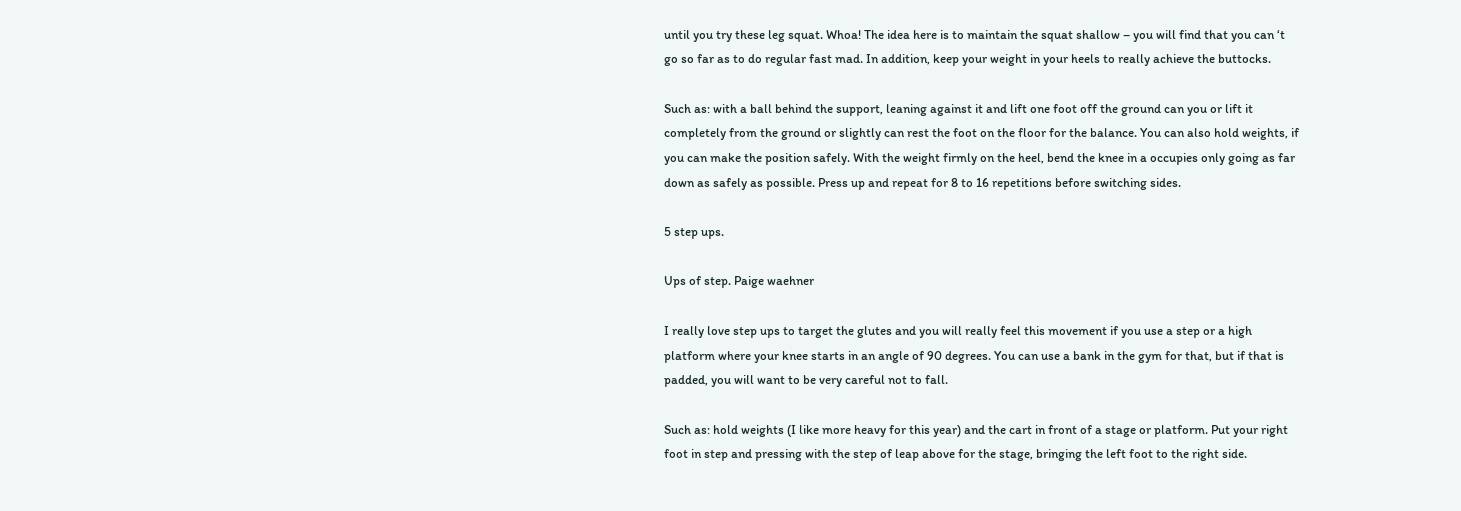until you try these leg squat. Whoa! The idea here is to maintain the squat shallow – you will find that you can ‘t go so far as to do regular fast mad. In addition, keep your weight in your heels to really achieve the buttocks.

Such as: with a ball behind the support, leaning against it and lift one foot off the ground can you or lift it completely from the ground or slightly can rest the foot on the floor for the balance. You can also hold weights, if you can make the position safely. With the weight firmly on the heel, bend the knee in a occupies only going as far down as safely as possible. Press up and repeat for 8 to 16 repetitions before switching sides.

5 step ups.

Ups of step. Paige waehner

I really love step ups to target the glutes and you will really feel this movement if you use a step or a high platform where your knee starts in an angle of 90 degrees. You can use a bank in the gym for that, but if that is padded, you will want to be very careful not to fall.

Such as: hold weights (I like more heavy for this year) and the cart in front of a stage or platform. Put your right foot in step and pressing with the step of leap above for the stage, bringing the left foot to the right side.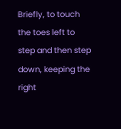Briefly, to touch the toes left to step and then step down, keeping the right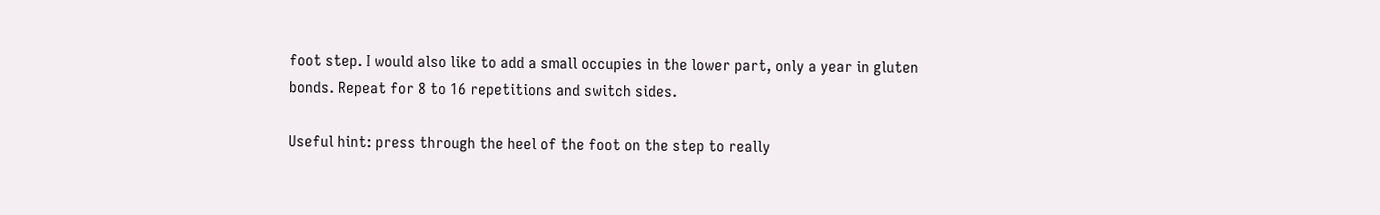foot step. I would also like to add a small occupies in the lower part, only a year in gluten bonds. Repeat for 8 to 16 repetitions and switch sides.

Useful hint: press through the heel of the foot on the step to really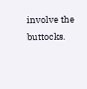involve the buttocks.